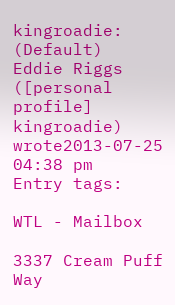kingroadie: (Default)
Eddie Riggs ([personal profile] kingroadie) wrote2013-07-25 04:38 pm
Entry tags:

WTL - Mailbox

3337 Cream Puff Way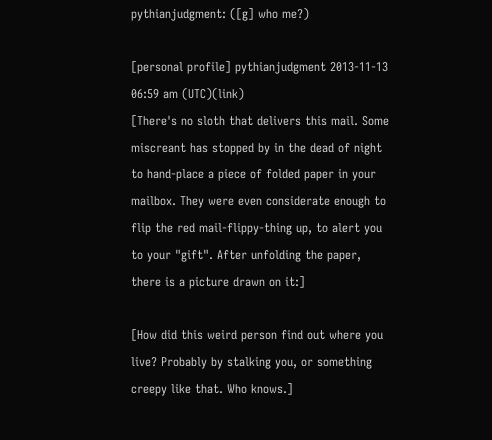pythianjudgment: ([g] who me?)

[personal profile] pythianjudgment 2013-11-13 06:59 am (UTC)(link)
[There's no sloth that delivers this mail. Some miscreant has stopped by in the dead of night to hand-place a piece of folded paper in your mailbox. They were even considerate enough to flip the red mail-flippy-thing up, to alert you to your "gift". After unfolding the paper, there is a picture drawn on it:]

[How did this weird person find out where you live? Probably by stalking you, or something creepy like that. Who knows.]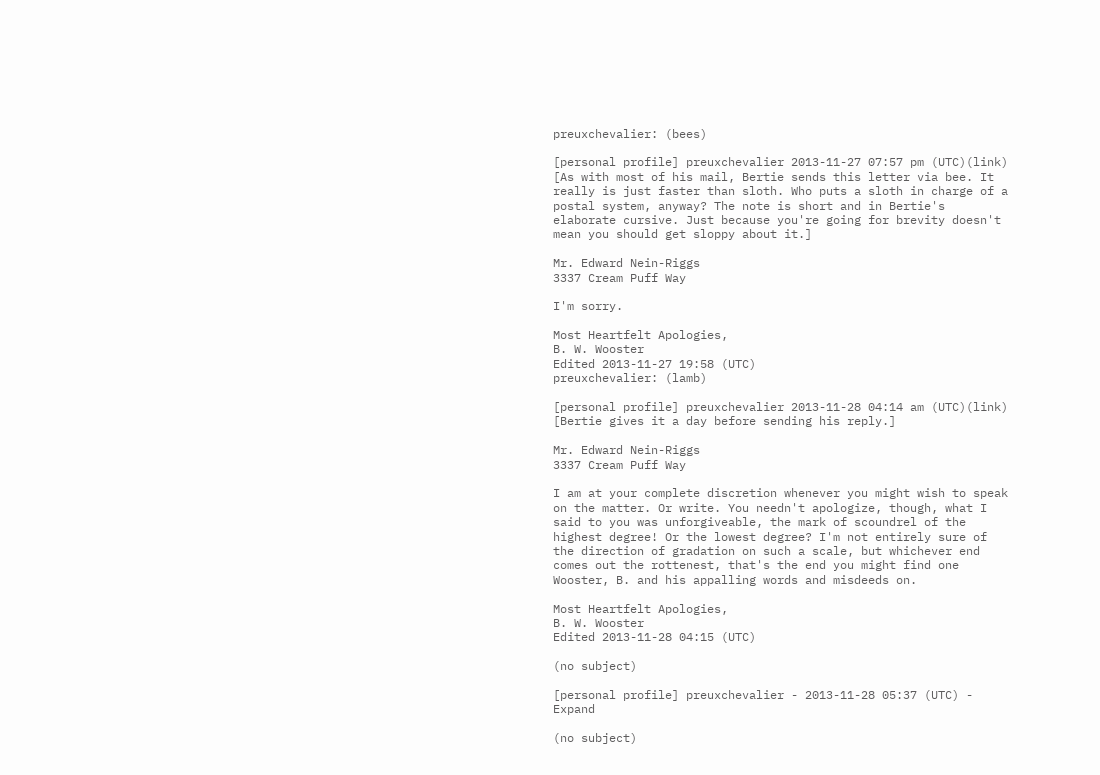preuxchevalier: (bees)

[personal profile] preuxchevalier 2013-11-27 07:57 pm (UTC)(link)
[As with most of his mail, Bertie sends this letter via bee. It really is just faster than sloth. Who puts a sloth in charge of a postal system, anyway? The note is short and in Bertie's elaborate cursive. Just because you're going for brevity doesn't mean you should get sloppy about it.]

Mr. Edward Nein-Riggs
3337 Cream Puff Way

I'm sorry.

Most Heartfelt Apologies,
B. W. Wooster
Edited 2013-11-27 19:58 (UTC)
preuxchevalier: (lamb)

[personal profile] preuxchevalier 2013-11-28 04:14 am (UTC)(link)
[Bertie gives it a day before sending his reply.]

Mr. Edward Nein-Riggs
3337 Cream Puff Way

I am at your complete discretion whenever you might wish to speak on the matter. Or write. You needn't apologize, though, what I said to you was unforgiveable, the mark of scoundrel of the highest degree! Or the lowest degree? I'm not entirely sure of the direction of gradation on such a scale, but whichever end comes out the rottenest, that's the end you might find one Wooster, B. and his appalling words and misdeeds on.

Most Heartfelt Apologies,
B. W. Wooster
Edited 2013-11-28 04:15 (UTC)

(no subject)

[personal profile] preuxchevalier - 2013-11-28 05:37 (UTC) - Expand

(no subject)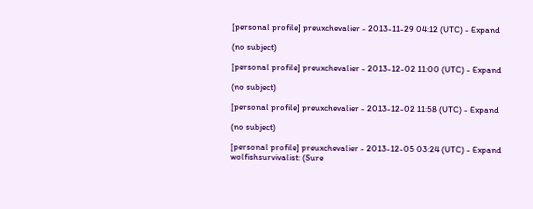[personal profile] preuxchevalier - 2013-11-29 04:12 (UTC) - Expand

(no subject)

[personal profile] preuxchevalier - 2013-12-02 11:00 (UTC) - Expand

(no subject)

[personal profile] preuxchevalier - 2013-12-02 11:58 (UTC) - Expand

(no subject)

[personal profile] preuxchevalier - 2013-12-05 03:24 (UTC) - Expand
wolfishsurvivalist: (Sure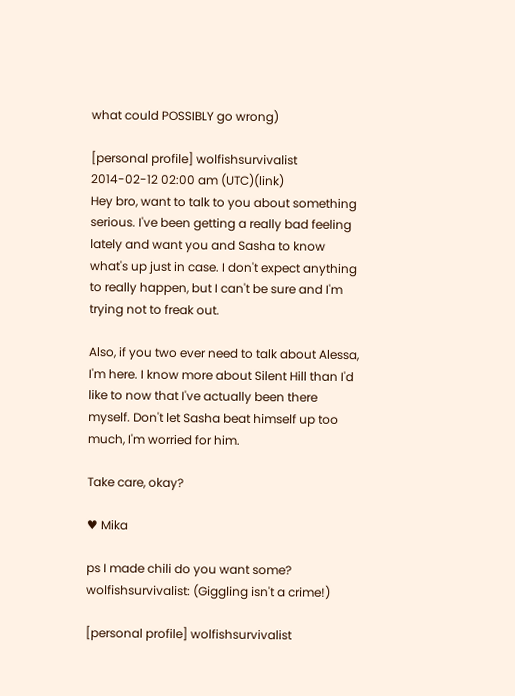what could POSSIBLY go wrong)

[personal profile] wolfishsurvivalist 2014-02-12 02:00 am (UTC)(link)
Hey bro, want to talk to you about something serious. I've been getting a really bad feeling lately and want you and Sasha to know what's up just in case. I don't expect anything to really happen, but I can't be sure and I'm trying not to freak out.

Also, if you two ever need to talk about Alessa, I'm here. I know more about Silent Hill than I'd like to now that I've actually been there myself. Don't let Sasha beat himself up too much, I'm worried for him.

Take care, okay?

♥ Mika

ps I made chili do you want some?
wolfishsurvivalist: (Giggling isn't a crime!)

[personal profile] wolfishsurvivalist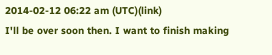2014-02-12 06:22 am (UTC)(link)
I'll be over soon then. I want to finish making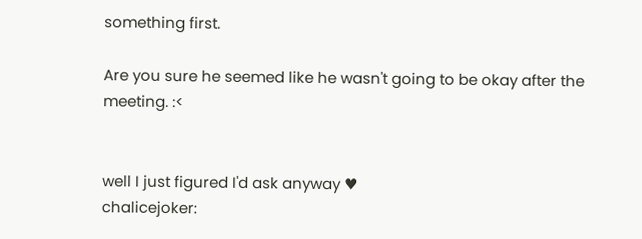something first.

Are you sure he seemed like he wasn't going to be okay after the meeting. :<


well I just figured I'd ask anyway ♥
chalicejoker: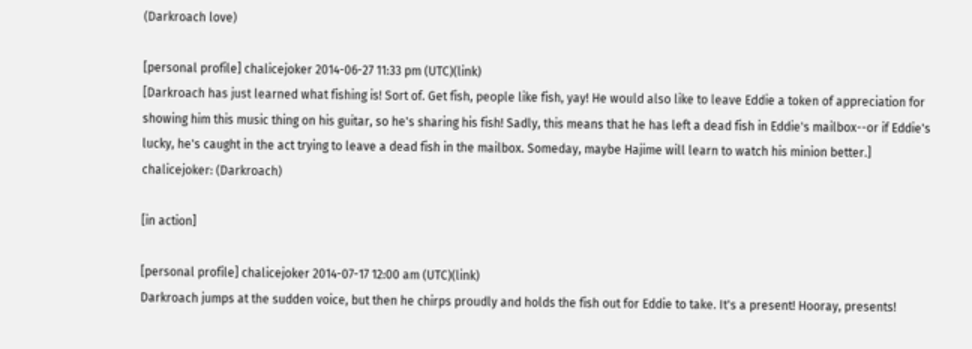(Darkroach love)

[personal profile] chalicejoker 2014-06-27 11:33 pm (UTC)(link)
[Darkroach has just learned what fishing is! Sort of. Get fish, people like fish, yay! He would also like to leave Eddie a token of appreciation for showing him this music thing on his guitar, so he's sharing his fish! Sadly, this means that he has left a dead fish in Eddie's mailbox--or if Eddie's lucky, he's caught in the act trying to leave a dead fish in the mailbox. Someday, maybe Hajime will learn to watch his minion better.]
chalicejoker: (Darkroach)

[in action]

[personal profile] chalicejoker 2014-07-17 12:00 am (UTC)(link)
Darkroach jumps at the sudden voice, but then he chirps proudly and holds the fish out for Eddie to take. It's a present! Hooray, presents!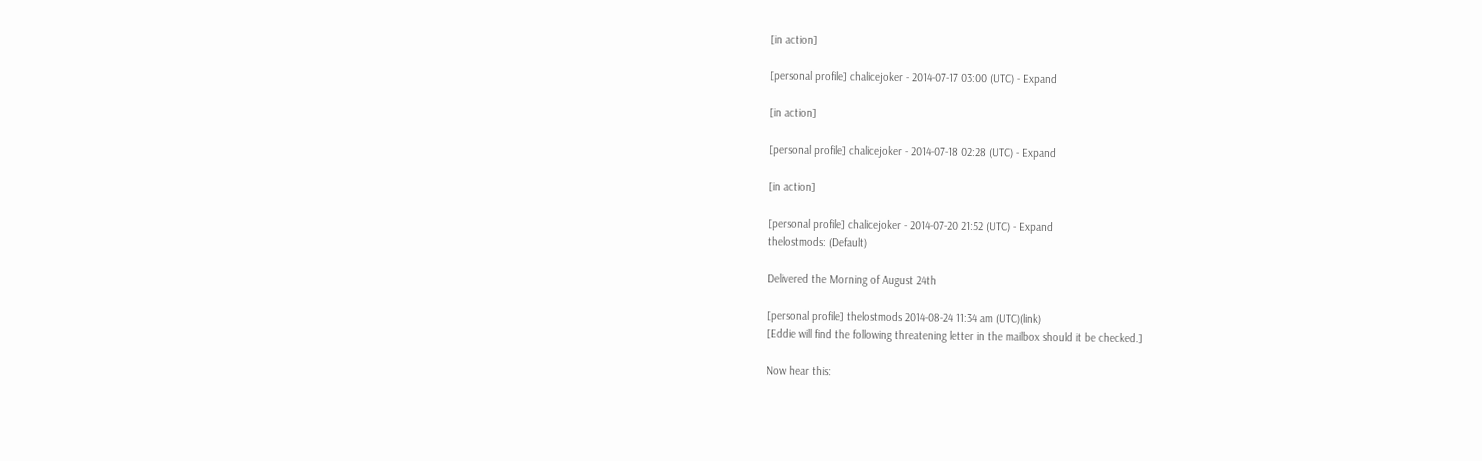[in action]

[personal profile] chalicejoker - 2014-07-17 03:00 (UTC) - Expand

[in action]

[personal profile] chalicejoker - 2014-07-18 02:28 (UTC) - Expand

[in action]

[personal profile] chalicejoker - 2014-07-20 21:52 (UTC) - Expand
thelostmods: (Default)

Delivered the Morning of August 24th

[personal profile] thelostmods 2014-08-24 11:34 am (UTC)(link)
[Eddie will find the following threatening letter in the mailbox should it be checked.]

Now hear this: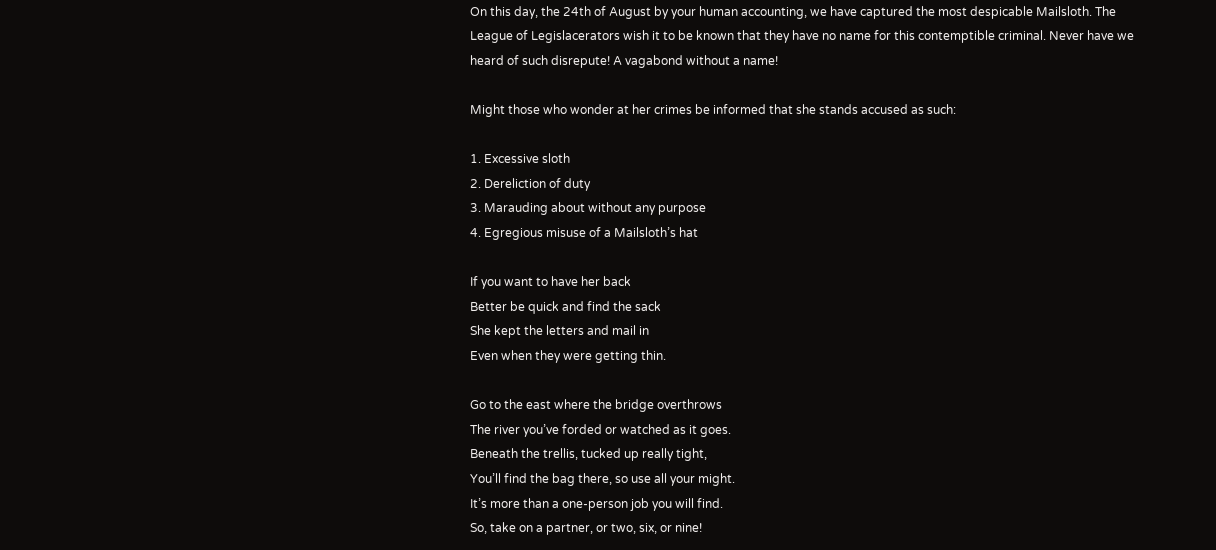On this day, the 24th of August by your human accounting, we have captured the most despicable Mailsloth. The League of Legislacerators wish it to be known that they have no name for this contemptible criminal. Never have we heard of such disrepute! A vagabond without a name!

Might those who wonder at her crimes be informed that she stands accused as such:

1. Excessive sloth
2. Dereliction of duty
3. Marauding about without any purpose
4. Egregious misuse of a Mailsloth’s hat

If you want to have her back
Better be quick and find the sack
She kept the letters and mail in
Even when they were getting thin.

Go to the east where the bridge overthrows
The river you’ve forded or watched as it goes.
Beneath the trellis, tucked up really tight,
You’ll find the bag there, so use all your might.
It’s more than a one-person job you will find.
So, take on a partner, or two, six, or nine!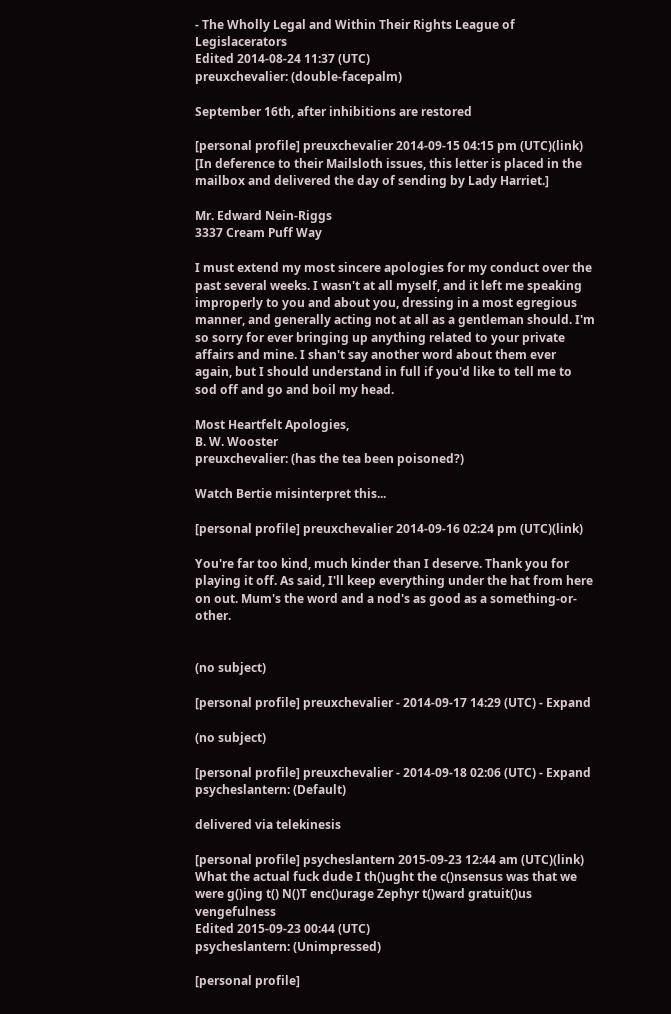- The Wholly Legal and Within Their Rights League of Legislacerators
Edited 2014-08-24 11:37 (UTC)
preuxchevalier: (double-facepalm)

September 16th, after inhibitions are restored

[personal profile] preuxchevalier 2014-09-15 04:15 pm (UTC)(link)
[In deference to their Mailsloth issues, this letter is placed in the mailbox and delivered the day of sending by Lady Harriet.]

Mr. Edward Nein-Riggs
3337 Cream Puff Way

I must extend my most sincere apologies for my conduct over the past several weeks. I wasn't at all myself, and it left me speaking improperly to you and about you, dressing in a most egregious manner, and generally acting not at all as a gentleman should. I'm so sorry for ever bringing up anything related to your private affairs and mine. I shan't say another word about them ever again, but I should understand in full if you'd like to tell me to sod off and go and boil my head.

Most Heartfelt Apologies,
B. W. Wooster
preuxchevalier: (has the tea been poisoned?)

Watch Bertie misinterpret this...

[personal profile] preuxchevalier 2014-09-16 02:24 pm (UTC)(link)

You're far too kind, much kinder than I deserve. Thank you for playing it off. As said, I'll keep everything under the hat from here on out. Mum's the word and a nod's as good as a something-or-other.


(no subject)

[personal profile] preuxchevalier - 2014-09-17 14:29 (UTC) - Expand

(no subject)

[personal profile] preuxchevalier - 2014-09-18 02:06 (UTC) - Expand
psycheslantern: (Default)

delivered via telekinesis

[personal profile] psycheslantern 2015-09-23 12:44 am (UTC)(link)
What the actual fuck dude I th()ught the c()nsensus was that we were g()ing t() N()T enc()urage Zephyr t()ward gratuit()us vengefulness
Edited 2015-09-23 00:44 (UTC)
psycheslantern: (Unimpressed)

[personal profile]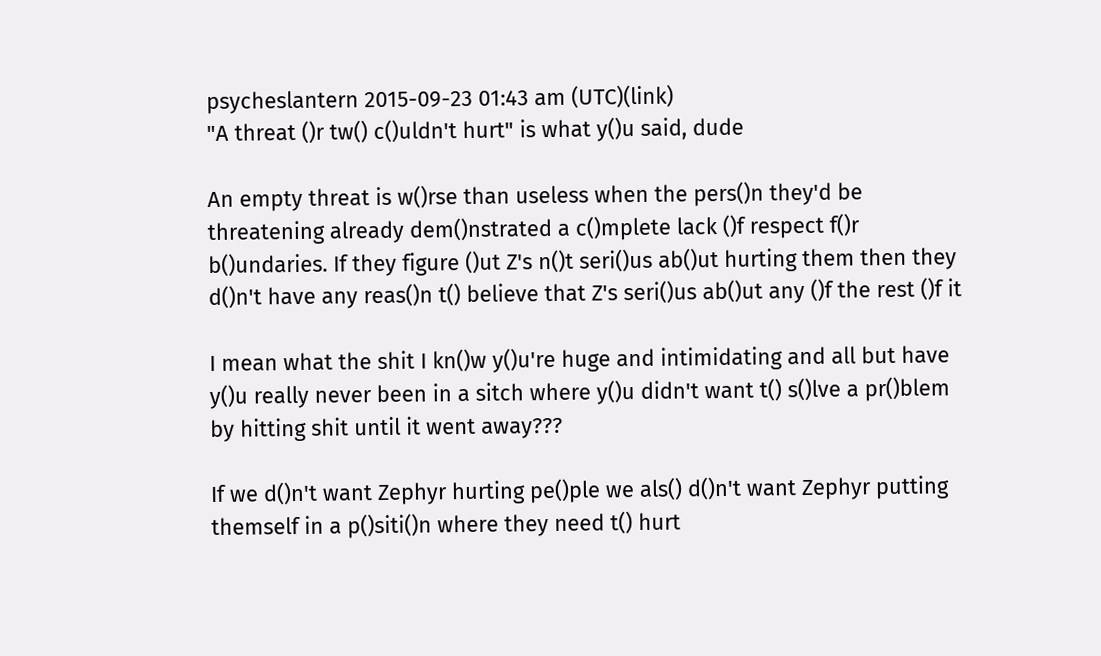psycheslantern 2015-09-23 01:43 am (UTC)(link)
"A threat ()r tw() c()uldn't hurt" is what y()u said, dude

An empty threat is w()rse than useless when the pers()n they'd be threatening already dem()nstrated a c()mplete lack ()f respect f()r b()undaries. If they figure ()ut Z's n()t seri()us ab()ut hurting them then they d()n't have any reas()n t() believe that Z's seri()us ab()ut any ()f the rest ()f it

I mean what the shit I kn()w y()u're huge and intimidating and all but have y()u really never been in a sitch where y()u didn't want t() s()lve a pr()blem by hitting shit until it went away???

If we d()n't want Zephyr hurting pe()ple we als() d()n't want Zephyr putting themself in a p()siti()n where they need t() hurt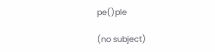pe()ple

(no subject)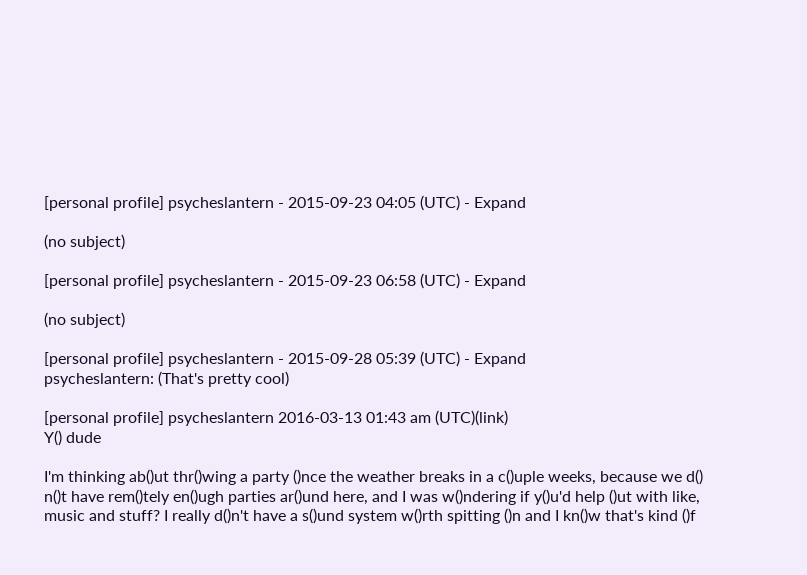[personal profile] psycheslantern - 2015-09-23 04:05 (UTC) - Expand

(no subject)

[personal profile] psycheslantern - 2015-09-23 06:58 (UTC) - Expand

(no subject)

[personal profile] psycheslantern - 2015-09-28 05:39 (UTC) - Expand
psycheslantern: (That's pretty cool)

[personal profile] psycheslantern 2016-03-13 01:43 am (UTC)(link)
Y() dude

I'm thinking ab()ut thr()wing a party ()nce the weather breaks in a c()uple weeks, because we d() n()t have rem()tely en()ugh parties ar()und here, and I was w()ndering if y()u'd help ()ut with like, music and stuff? I really d()n't have a s()und system w()rth spitting ()n and I kn()w that's kind ()f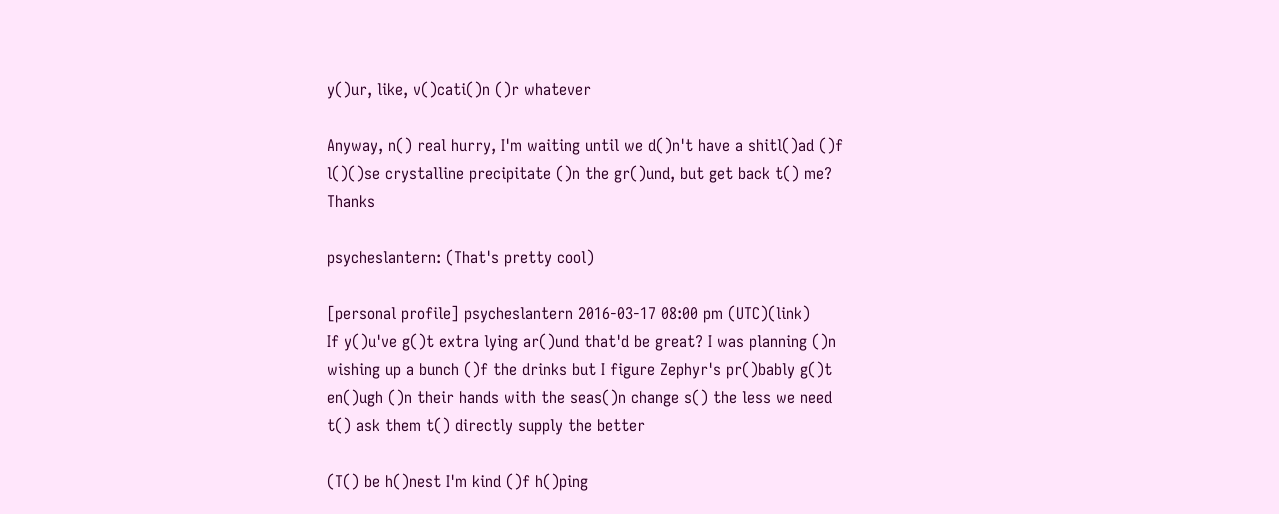y()ur, like, v()cati()n ()r whatever

Anyway, n() real hurry, I'm waiting until we d()n't have a shitl()ad ()f l()()se crystalline precipitate ()n the gr()und, but get back t() me? Thanks

psycheslantern: (That's pretty cool)

[personal profile] psycheslantern 2016-03-17 08:00 pm (UTC)(link)
If y()u've g()t extra lying ar()und that'd be great? I was planning ()n wishing up a bunch ()f the drinks but I figure Zephyr's pr()bably g()t en()ugh ()n their hands with the seas()n change s() the less we need t() ask them t() directly supply the better

(T() be h()nest I'm kind ()f h()ping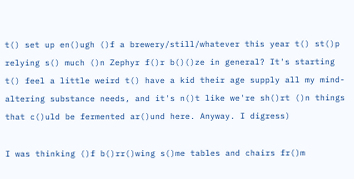t() set up en()ugh ()f a brewery/still/whatever this year t() st()p relying s() much ()n Zephyr f()r b()()ze in general? It's starting t() feel a little weird t() have a kid their age supply all my mind-altering substance needs, and it's n()t like we're sh()rt ()n things that c()uld be fermented ar()und here. Anyway. I digress)

I was thinking ()f b()rr()wing s()me tables and chairs fr()m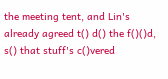the meeting tent, and Lin's already agreed t() d() the f()()d, s() that stuff's c()vered